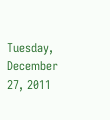Tuesday, December 27, 2011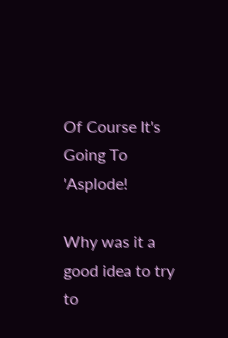Of Course It's Going To 'Asplode!

Why was it a good idea to try to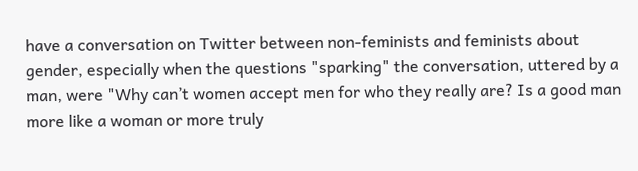have a conversation on Twitter between non-feminists and feminists about gender, especially when the questions "sparking" the conversation, uttered by a man, were "Why can’t women accept men for who they really are? Is a good man more like a woman or more truly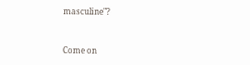masculine"?


Come on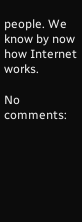people. We know by now how Internet works.

No comments: